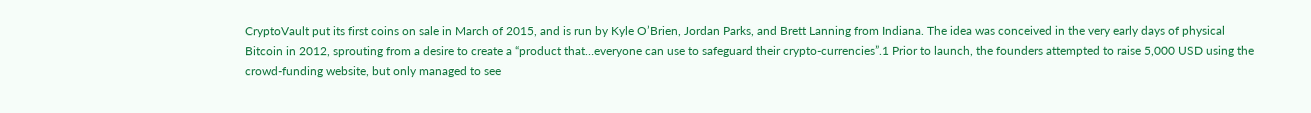CryptoVault put its first coins on sale in March of 2015, and is run by Kyle O’Brien, Jordan Parks, and Brett Lanning from Indiana. The idea was conceived in the very early days of physical Bitcoin in 2012, sprouting from a desire to create a “product that…everyone can use to safeguard their crypto-currencies”.1 Prior to launch, the founders attempted to raise 5,000 USD using the crowd-funding website, but only managed to see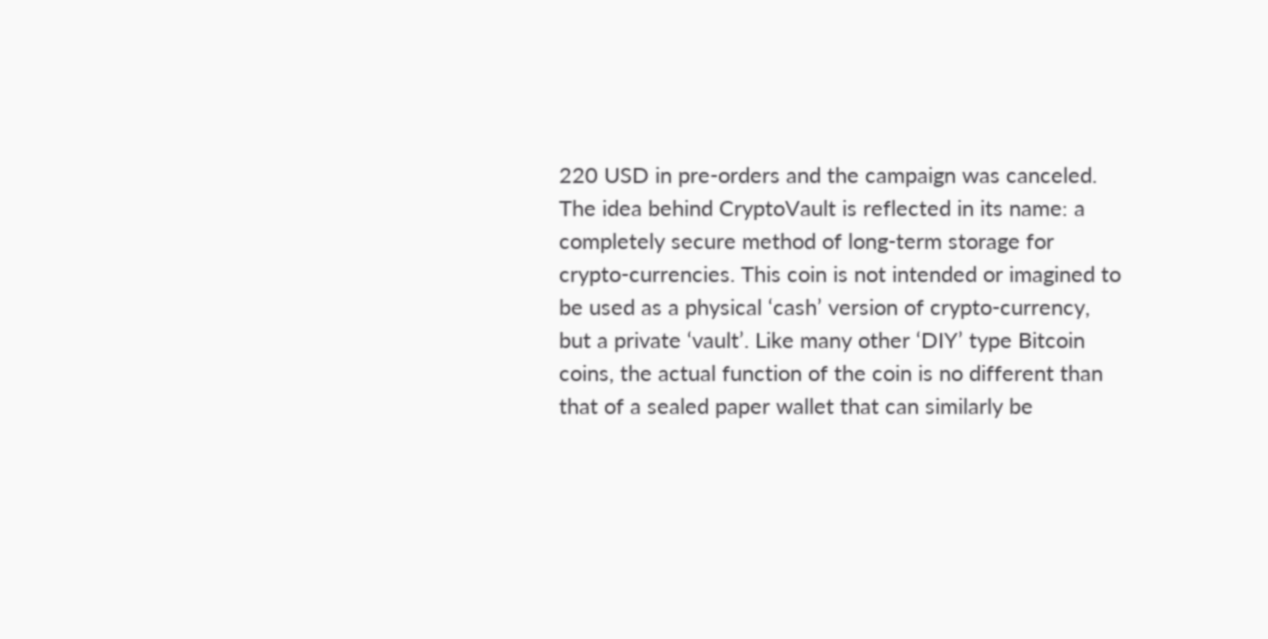220 USD in pre-orders and the campaign was canceled.
The idea behind CryptoVault is reflected in its name: a completely secure method of long-term storage for crypto-currencies. This coin is not intended or imagined to be used as a physical ‘cash’ version of crypto-currency, but a private ‘vault’. Like many other ‘DIY’ type Bitcoin coins, the actual function of the coin is no different than that of a sealed paper wallet that can similarly be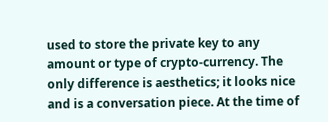used to store the private key to any amount or type of crypto-currency. The only difference is aesthetics; it looks nice and is a conversation piece. At the time of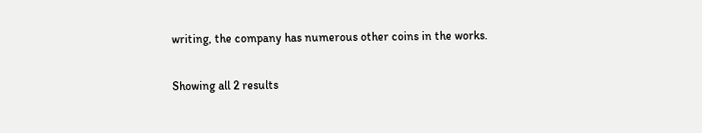writing, the company has numerous other coins in the works.

Showing all 2 results